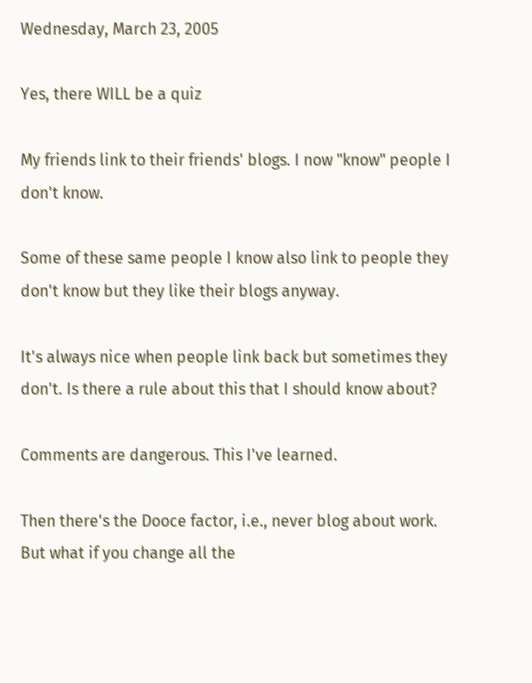Wednesday, March 23, 2005

Yes, there WILL be a quiz

My friends link to their friends' blogs. I now "know" people I don't know.

Some of these same people I know also link to people they don't know but they like their blogs anyway.

It's always nice when people link back but sometimes they don't. Is there a rule about this that I should know about?

Comments are dangerous. This I've learned.

Then there's the Dooce factor, i.e., never blog about work. But what if you change all the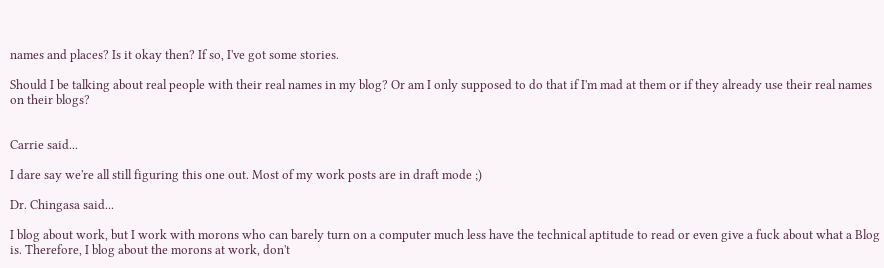names and places? Is it okay then? If so, I've got some stories.

Should I be talking about real people with their real names in my blog? Or am I only supposed to do that if I'm mad at them or if they already use their real names on their blogs?


Carrie said...

I dare say we're all still figuring this one out. Most of my work posts are in draft mode ;)

Dr. Chingasa said...

I blog about work, but I work with morons who can barely turn on a computer much less have the technical aptitude to read or even give a fuck about what a Blog is. Therefore, I blog about the morons at work, don't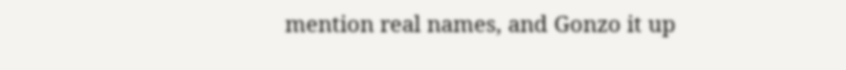mention real names, and Gonzo it up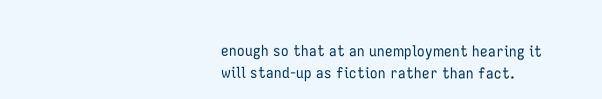enough so that at an unemployment hearing it will stand-up as fiction rather than fact.